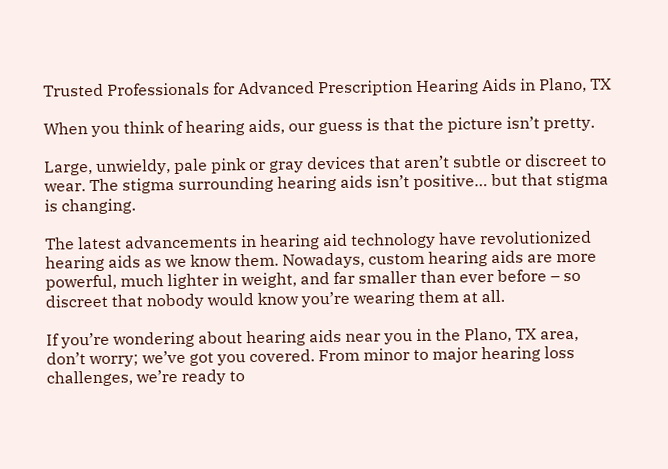Trusted Professionals for Advanced Prescription Hearing Aids in Plano, TX

When you think of hearing aids, our guess is that the picture isn’t pretty.

Large, unwieldy, pale pink or gray devices that aren’t subtle or discreet to wear. The stigma surrounding hearing aids isn’t positive… but that stigma is changing.

The latest advancements in hearing aid technology have revolutionized hearing aids as we know them. Nowadays, custom hearing aids are more powerful, much lighter in weight, and far smaller than ever before – so discreet that nobody would know you’re wearing them at all.

If you’re wondering about hearing aids near you in the Plano, TX area, don’t worry; we’ve got you covered. From minor to major hearing loss challenges, we’re ready to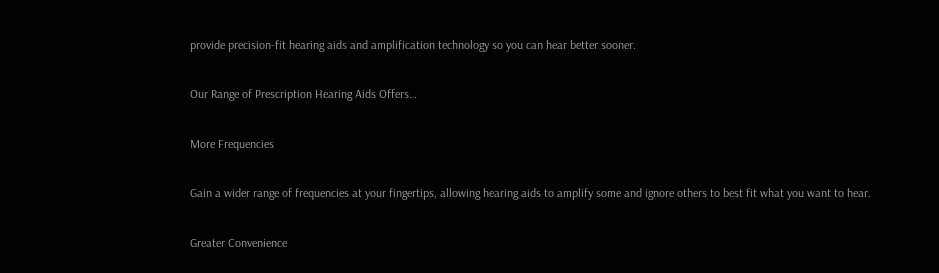provide precision-fit hearing aids and amplification technology so you can hear better sooner.

Our Range of Prescription Hearing Aids Offers…

More Frequencies

Gain a wider range of frequencies at your fingertips, allowing hearing aids to amplify some and ignore others to best fit what you want to hear.

Greater Convenience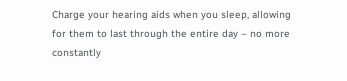Charge your hearing aids when you sleep, allowing for them to last through the entire day – no more constantly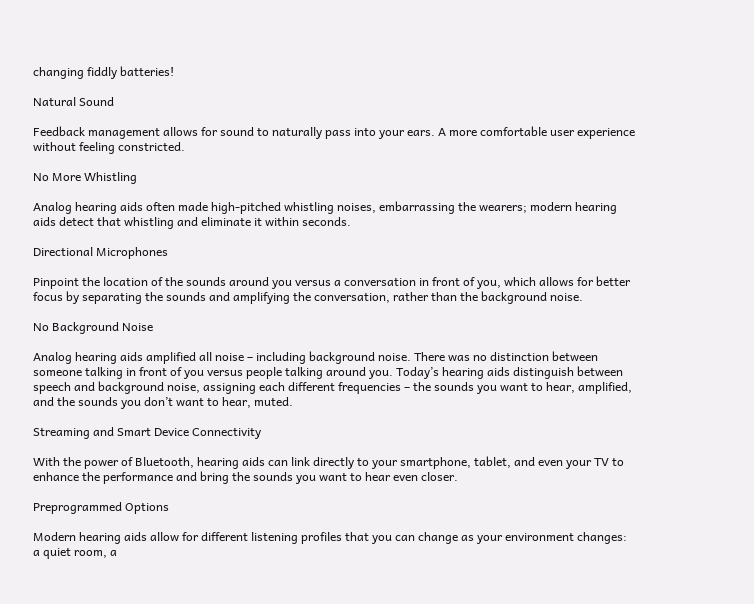changing fiddly batteries!

Natural Sound

Feedback management allows for sound to naturally pass into your ears. A more comfortable user experience without feeling constricted.

No More Whistling

Analog hearing aids often made high-pitched whistling noises, embarrassing the wearers; modern hearing aids detect that whistling and eliminate it within seconds.

Directional Microphones

Pinpoint the location of the sounds around you versus a conversation in front of you, which allows for better focus by separating the sounds and amplifying the conversation, rather than the background noise.

No Background Noise

Analog hearing aids amplified all noise – including background noise. There was no distinction between someone talking in front of you versus people talking around you. Today’s hearing aids distinguish between speech and background noise, assigning each different frequencies – the sounds you want to hear, amplified, and the sounds you don’t want to hear, muted.

Streaming and Smart Device Connectivity

With the power of Bluetooth, hearing aids can link directly to your smartphone, tablet, and even your TV to enhance the performance and bring the sounds you want to hear even closer.

Preprogrammed Options

Modern hearing aids allow for different listening profiles that you can change as your environment changes: a quiet room, a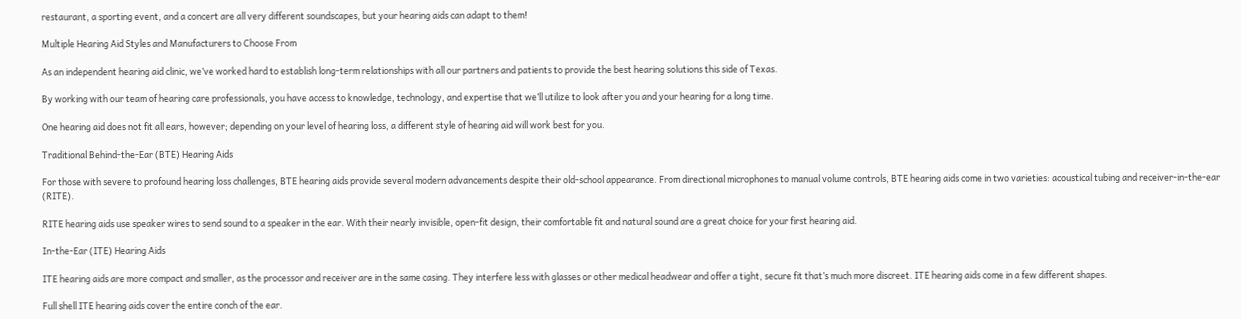restaurant, a sporting event, and a concert are all very different soundscapes, but your hearing aids can adapt to them!

Multiple Hearing Aid Styles and Manufacturers to Choose From

As an independent hearing aid clinic, we’ve worked hard to establish long-term relationships with all our partners and patients to provide the best hearing solutions this side of Texas.

By working with our team of hearing care professionals, you have access to knowledge, technology, and expertise that we’ll utilize to look after you and your hearing for a long time.

One hearing aid does not fit all ears, however; depending on your level of hearing loss, a different style of hearing aid will work best for you.

Traditional Behind-the-Ear (BTE) Hearing Aids

For those with severe to profound hearing loss challenges, BTE hearing aids provide several modern advancements despite their old-school appearance. From directional microphones to manual volume controls, BTE hearing aids come in two varieties: acoustical tubing and receiver-in-the-ear (RITE).

RITE hearing aids use speaker wires to send sound to a speaker in the ear. With their nearly invisible, open-fit design, their comfortable fit and natural sound are a great choice for your first hearing aid.

In-the-Ear (ITE) Hearing Aids

ITE hearing aids are more compact and smaller, as the processor and receiver are in the same casing. They interfere less with glasses or other medical headwear and offer a tight, secure fit that’s much more discreet. ITE hearing aids come in a few different shapes.

Full shell ITE hearing aids cover the entire conch of the ear.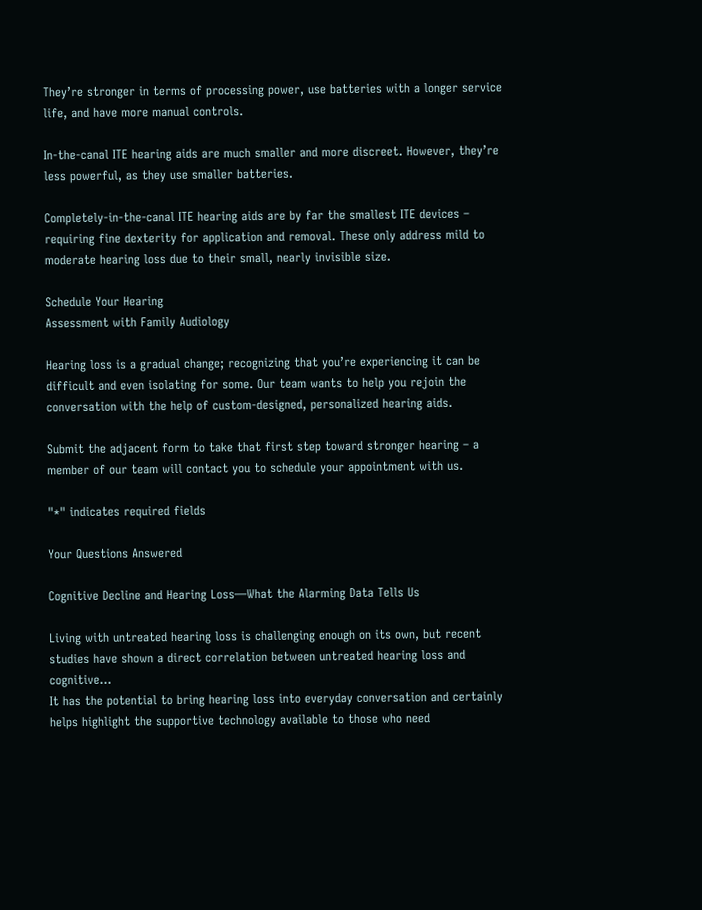They’re stronger in terms of processing power, use batteries with a longer service life, and have more manual controls.

In-the-canal ITE hearing aids are much smaller and more discreet. However, they’re less powerful, as they use smaller batteries.

Completely-in-the-canal ITE hearing aids are by far the smallest ITE devices – requiring fine dexterity for application and removal. These only address mild to moderate hearing loss due to their small, nearly invisible size.

Schedule Your Hearing
Assessment with Family Audiology

Hearing loss is a gradual change; recognizing that you’re experiencing it can be difficult and even isolating for some. Our team wants to help you rejoin the conversation with the help of custom-designed, personalized hearing aids.

Submit the adjacent form to take that first step toward stronger hearing – a member of our team will contact you to schedule your appointment with us.

"*" indicates required fields

Your Questions Answered

Cognitive Decline and Hearing Loss—What the Alarming Data Tells Us

Living with untreated hearing loss is challenging enough on its own, but recent studies have shown a direct correlation between untreated hearing loss and cognitive...
It has the potential to bring hearing loss into everyday conversation and certainly helps highlight the supportive technology available to those who need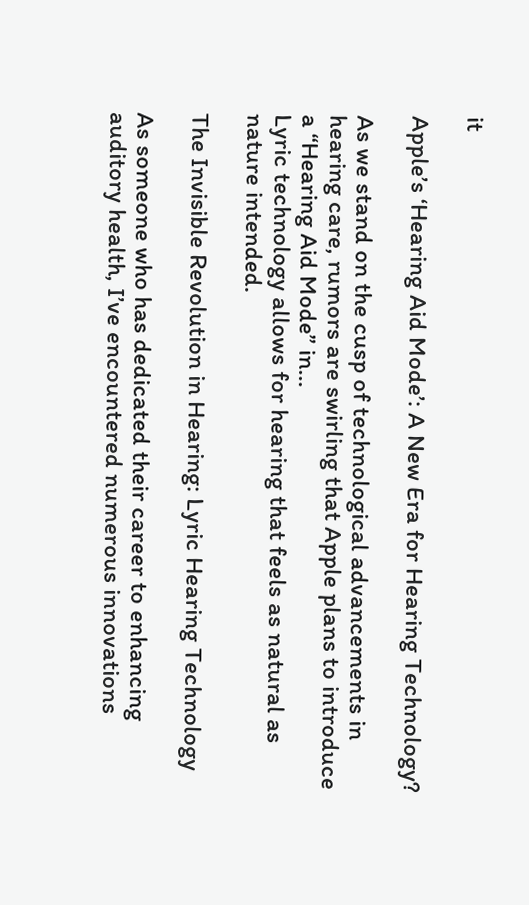it

Apple’s ‘Hearing Aid Mode’: A New Era for Hearing Technology?

As we stand on the cusp of technological advancements in hearing care, rumors are swirling that Apple plans to introduce a “Hearing Aid Mode” in...
Lyric technology allows for hearing that feels as natural as nature intended.

The Invisible Revolution in Hearing: Lyric Hearing Technology

As someone who has dedicated their career to enhancing auditory health, I’ve encountered numerous innovations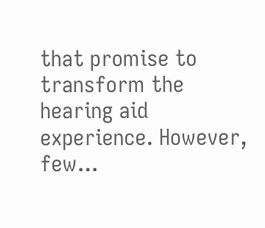that promise to transform the hearing aid experience. However, few...